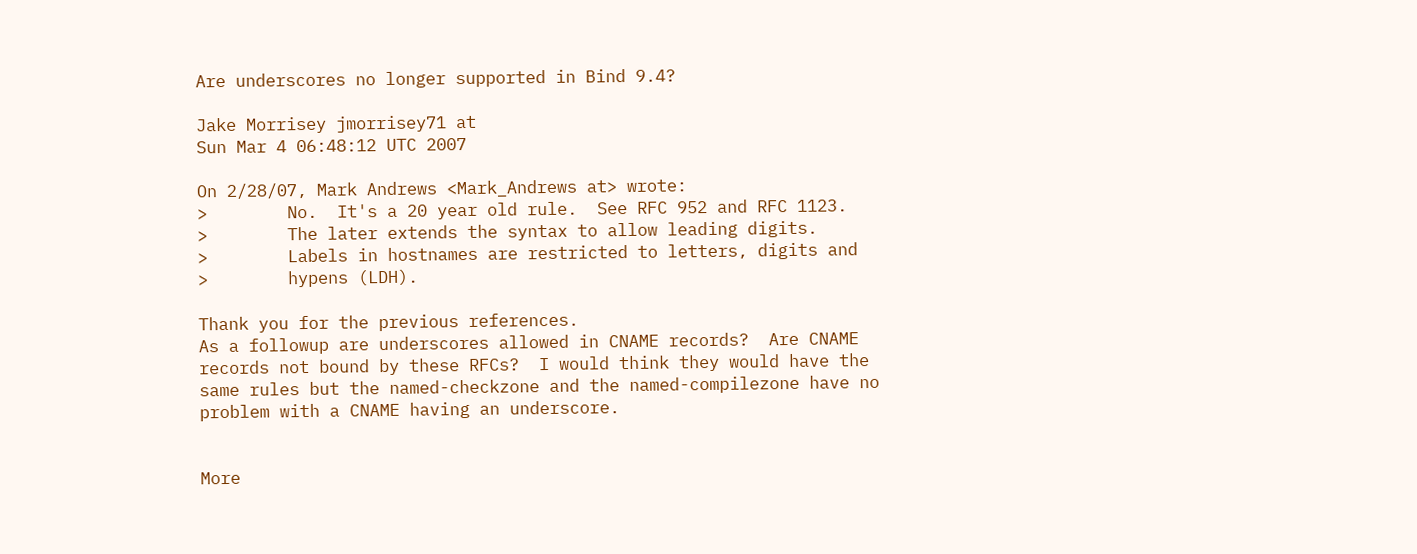Are underscores no longer supported in Bind 9.4?

Jake Morrisey jmorrisey71 at
Sun Mar 4 06:48:12 UTC 2007

On 2/28/07, Mark Andrews <Mark_Andrews at> wrote:
>        No.  It's a 20 year old rule.  See RFC 952 and RFC 1123.
>        The later extends the syntax to allow leading digits.
>        Labels in hostnames are restricted to letters, digits and
>        hypens (LDH).

Thank you for the previous references.
As a followup are underscores allowed in CNAME records?  Are CNAME
records not bound by these RFCs?  I would think they would have the
same rules but the named-checkzone and the named-compilezone have no
problem with a CNAME having an underscore.


More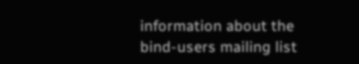information about the bind-users mailing list